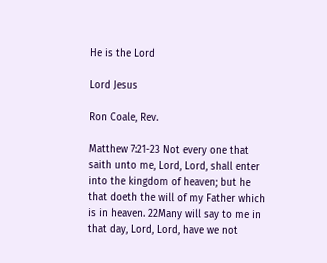He is the Lord

Lord Jesus

Ron Coale, Rev.

Matthew 7:21-23 Not every one that saith unto me, Lord, Lord, shall enter into the kingdom of heaven; but he that doeth the will of my Father which is in heaven. 22Many will say to me in that day, Lord, Lord, have we not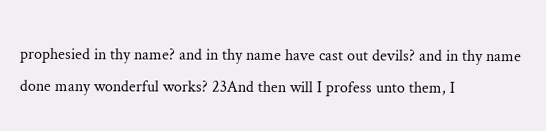prophesied in thy name? and in thy name have cast out devils? and in thy name done many wonderful works? 23And then will I profess unto them, I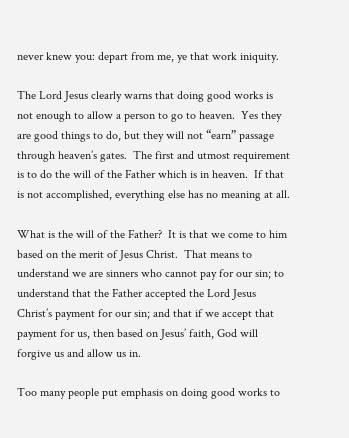never knew you: depart from me, ye that work iniquity.

The Lord Jesus clearly warns that doing good works is not enough to allow a person to go to heaven.  Yes they are good things to do, but they will not “earn” passage through heaven’s gates.  The first and utmost requirement is to do the will of the Father which is in heaven.  If that is not accomplished, everything else has no meaning at all.

What is the will of the Father?  It is that we come to him based on the merit of Jesus Christ.  That means to understand we are sinners who cannot pay for our sin; to understand that the Father accepted the Lord Jesus Christ’s payment for our sin; and that if we accept that payment for us, then based on Jesus’ faith, God will forgive us and allow us in.

Too many people put emphasis on doing good works to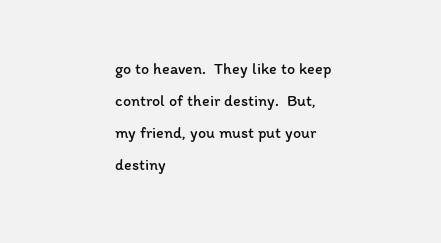go to heaven.  They like to keep control of their destiny.  But, my friend, you must put your destiny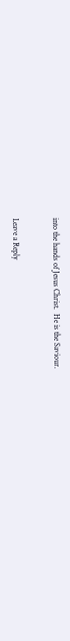into the hands of Jesus Christ.  He is the Saviour.


Leave a Reply